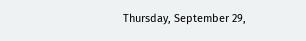Thursday, September 29,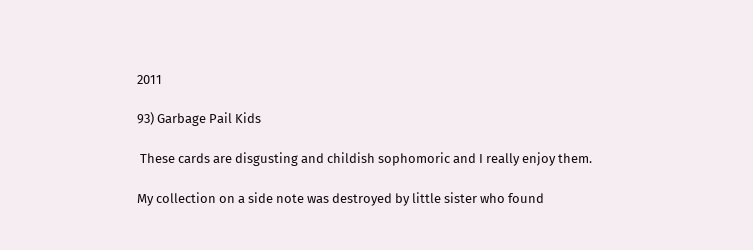2011

93) Garbage Pail Kids

 These cards are disgusting and childish sophomoric and I really enjoy them.

My collection on a side note was destroyed by little sister who found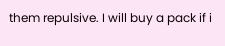them repulsive. I will buy a pack if i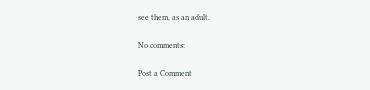see them, as an adult.

No comments:

Post a Comment